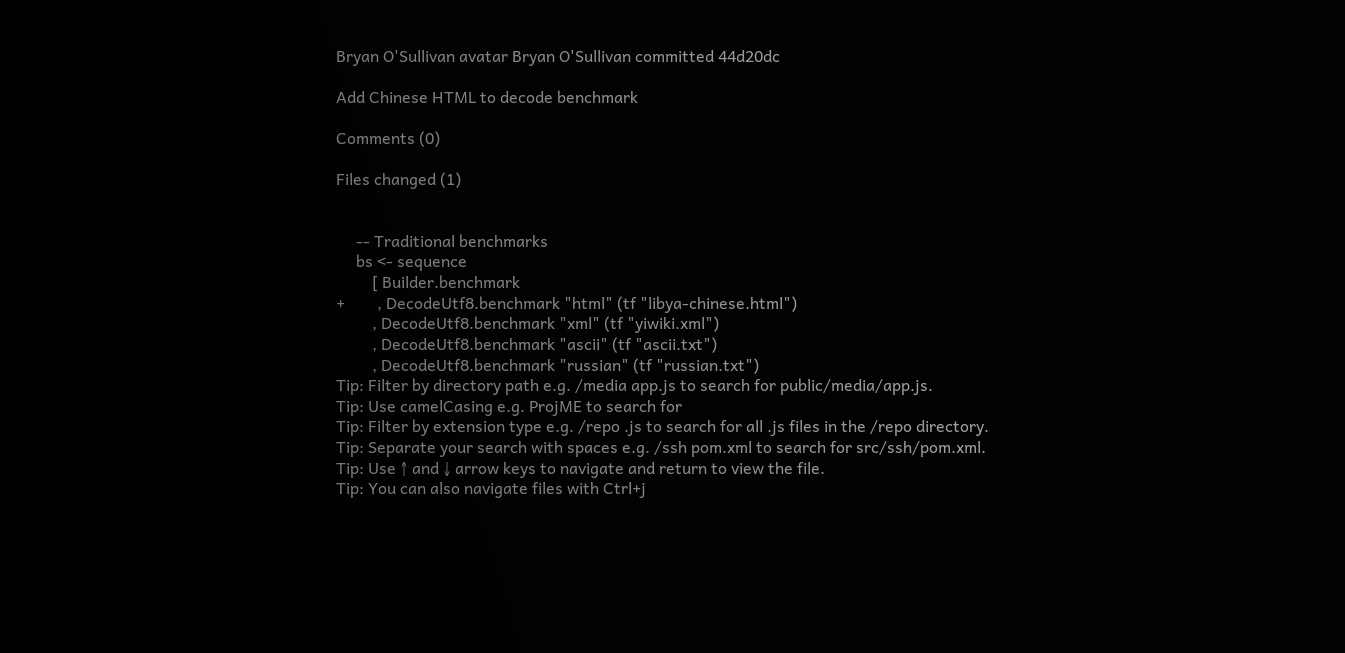Bryan O'Sullivan avatar Bryan O'Sullivan committed 44d20dc

Add Chinese HTML to decode benchmark

Comments (0)

Files changed (1)


     -- Traditional benchmarks
     bs <- sequence
         [ Builder.benchmark
+        , DecodeUtf8.benchmark "html" (tf "libya-chinese.html")
         , DecodeUtf8.benchmark "xml" (tf "yiwiki.xml")
         , DecodeUtf8.benchmark "ascii" (tf "ascii.txt")
         , DecodeUtf8.benchmark "russian" (tf "russian.txt")
Tip: Filter by directory path e.g. /media app.js to search for public/media/app.js.
Tip: Use camelCasing e.g. ProjME to search for
Tip: Filter by extension type e.g. /repo .js to search for all .js files in the /repo directory.
Tip: Separate your search with spaces e.g. /ssh pom.xml to search for src/ssh/pom.xml.
Tip: Use ↑ and ↓ arrow keys to navigate and return to view the file.
Tip: You can also navigate files with Ctrl+j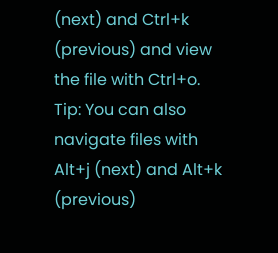(next) and Ctrl+k (previous) and view the file with Ctrl+o.
Tip: You can also navigate files with Alt+j (next) and Alt+k (previous)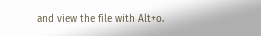and view the file with Alt+o.